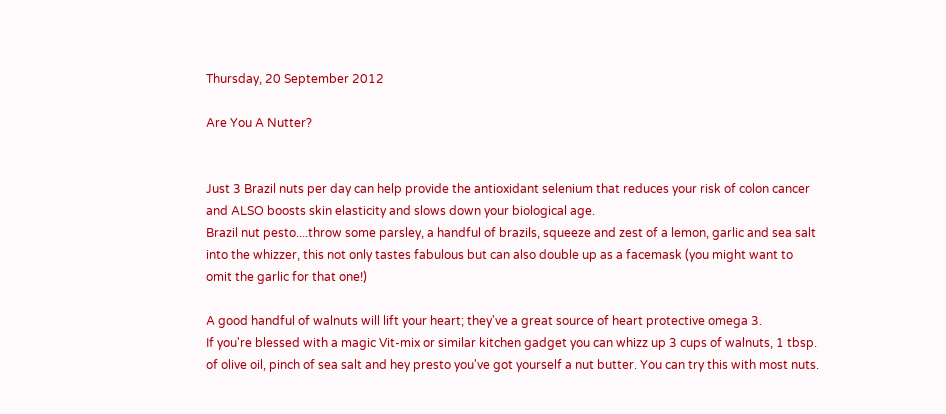Thursday, 20 September 2012

Are You A Nutter?


Just 3 Brazil nuts per day can help provide the antioxidant selenium that reduces your risk of colon cancer and ALSO boosts skin elasticity and slows down your biological age.
Brazil nut pesto....throw some parsley, a handful of brazils, squeeze and zest of a lemon, garlic and sea salt into the whizzer, this not only tastes fabulous but can also double up as a facemask (you might want to omit the garlic for that one!)

A good handful of walnuts will lift your heart; they've a great source of heart protective omega 3.
If you're blessed with a magic Vit-mix or similar kitchen gadget you can whizz up 3 cups of walnuts, 1 tbsp. of olive oil, pinch of sea salt and hey presto you've got yourself a nut butter. You can try this with most nuts.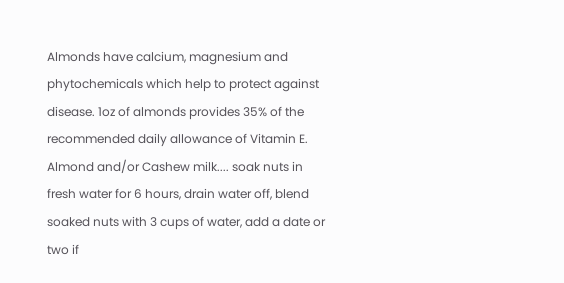Almonds have calcium, magnesium and phytochemicals which help to protect against disease. 1oz of almonds provides 35% of the recommended daily allowance of Vitamin E.
Almond and/or Cashew milk.... soak nuts in fresh water for 6 hours, drain water off, blend  soaked nuts with 3 cups of water, add a date or two if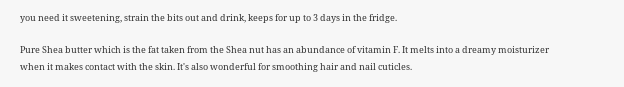you need it sweetening, strain the bits out and drink, keeps for up to 3 days in the fridge.

Pure Shea butter which is the fat taken from the Shea nut has an abundance of vitamin F. It melts into a dreamy moisturizer when it makes contact with the skin. It's also wonderful for smoothing hair and nail cuticles.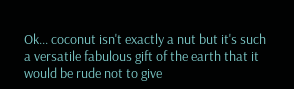Ok... coconut isn't exactly a nut but it's such a versatile fabulous gift of the earth that it would be rude not to give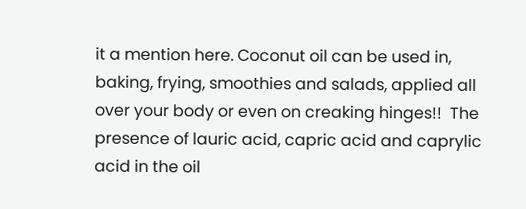it a mention here. Coconut oil can be used in, baking, frying, smoothies and salads, applied all over your body or even on creaking hinges!!  The presence of lauric acid, capric acid and caprylic acid in the oil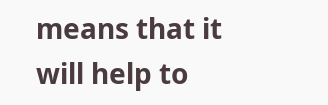means that it will help to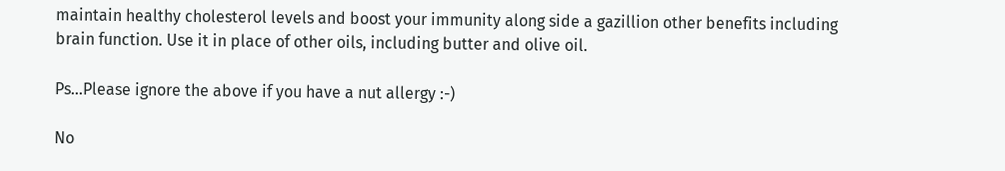maintain healthy cholesterol levels and boost your immunity along side a gazillion other benefits including brain function. Use it in place of other oils, including butter and olive oil.

Ps...Please ignore the above if you have a nut allergy :-)

No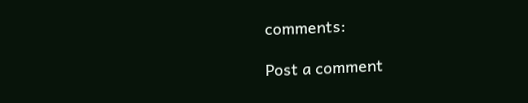comments:

Post a comment